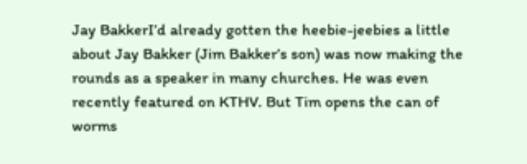Jay BakkerI’d already gotten the heebie-jeebies a little about Jay Bakker (Jim Bakker’s son) was now making the rounds as a speaker in many churches. He was even recently featured on KTHV. But Tim opens the can of worms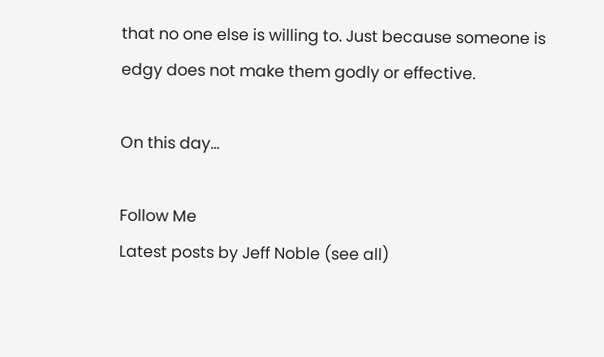that no one else is willing to. Just because someone is edgy does not make them godly or effective.

On this day...

Follow Me
Latest posts by Jeff Noble (see all)